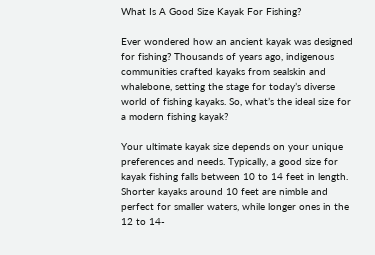What Is A Good Size Kayak For Fishing?

Ever wondered how an ancient kayak was designed for fishing? Thousands of years ago, indigenous communities crafted kayaks from sealskin and whalebone, setting the stage for today’s diverse world of fishing kayaks. So, what’s the ideal size for a modern fishing kayak?

Your ultimate kayak size depends on your unique preferences and needs. Typically, a good size for kayak fishing falls between 10 to 14 feet in length. Shorter kayaks around 10 feet are nimble and perfect for smaller waters, while longer ones in the 12 to 14-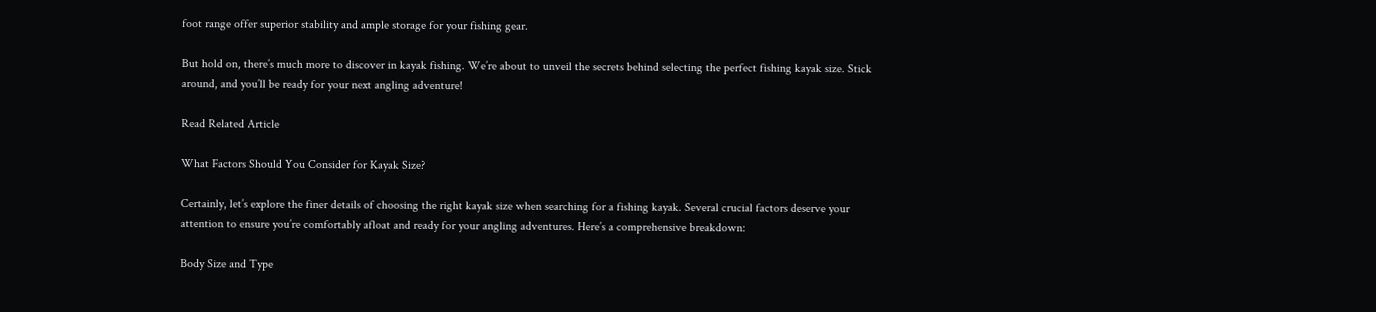foot range offer superior stability and ample storage for your fishing gear.

But hold on, there’s much more to discover in kayak fishing. We’re about to unveil the secrets behind selecting the perfect fishing kayak size. Stick around, and you’ll be ready for your next angling adventure!

Read Related Article

What Factors Should You Consider for Kayak Size?

Certainly, let’s explore the finer details of choosing the right kayak size when searching for a fishing kayak. Several crucial factors deserve your attention to ensure you’re comfortably afloat and ready for your angling adventures. Here’s a comprehensive breakdown:

Body Size and Type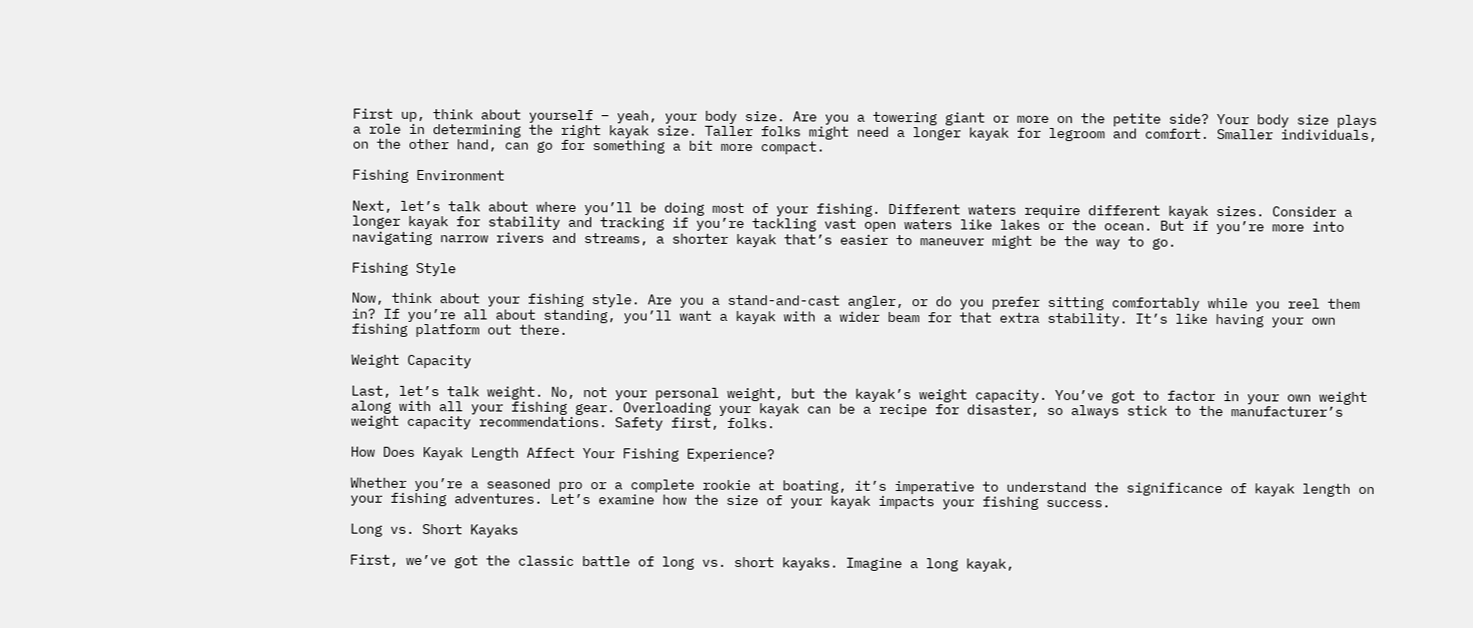First up, think about yourself – yeah, your body size. Are you a towering giant or more on the petite side? Your body size plays a role in determining the right kayak size. Taller folks might need a longer kayak for legroom and comfort. Smaller individuals, on the other hand, can go for something a bit more compact.

Fishing Environment

Next, let’s talk about where you’ll be doing most of your fishing. Different waters require different kayak sizes. Consider a longer kayak for stability and tracking if you’re tackling vast open waters like lakes or the ocean. But if you’re more into navigating narrow rivers and streams, a shorter kayak that’s easier to maneuver might be the way to go.

Fishing Style

Now, think about your fishing style. Are you a stand-and-cast angler, or do you prefer sitting comfortably while you reel them in? If you’re all about standing, you’ll want a kayak with a wider beam for that extra stability. It’s like having your own fishing platform out there.

Weight Capacity

Last, let’s talk weight. No, not your personal weight, but the kayak’s weight capacity. You’ve got to factor in your own weight along with all your fishing gear. Overloading your kayak can be a recipe for disaster, so always stick to the manufacturer’s weight capacity recommendations. Safety first, folks.

How Does Kayak Length Affect Your Fishing Experience?

Whether you’re a seasoned pro or a complete rookie at boating, it’s imperative to understand the significance of kayak length on your fishing adventures. Let’s examine how the size of your kayak impacts your fishing success.

Long vs. Short Kayaks

First, we’ve got the classic battle of long vs. short kayaks. Imagine a long kayak,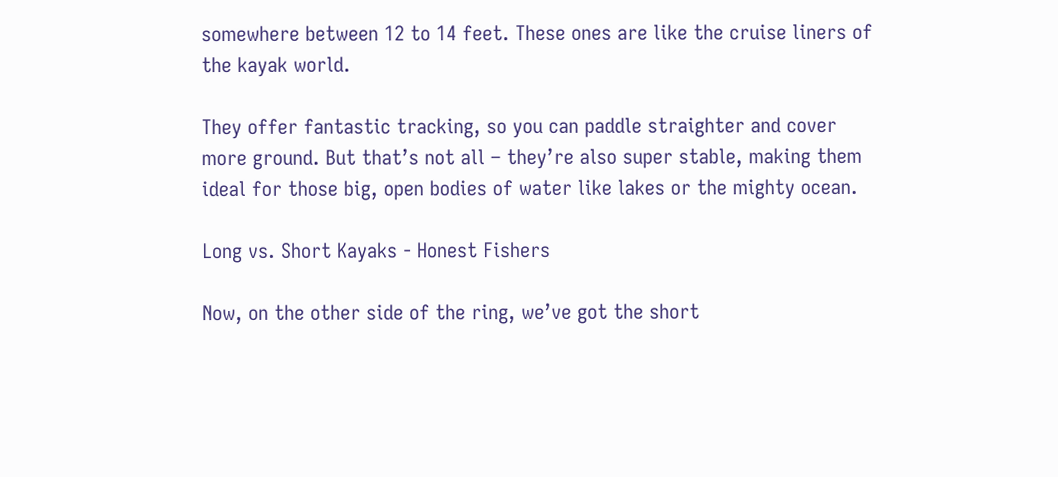somewhere between 12 to 14 feet. These ones are like the cruise liners of the kayak world.

They offer fantastic tracking, so you can paddle straighter and cover more ground. But that’s not all – they’re also super stable, making them ideal for those big, open bodies of water like lakes or the mighty ocean.

Long vs. Short Kayaks - Honest Fishers

Now, on the other side of the ring, we’ve got the short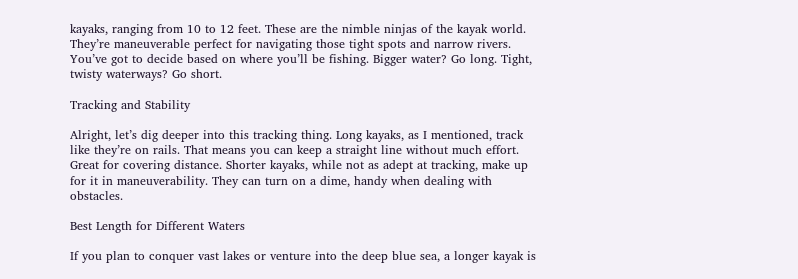kayaks, ranging from 10 to 12 feet. These are the nimble ninjas of the kayak world. They’re maneuverable perfect for navigating those tight spots and narrow rivers. You’ve got to decide based on where you’ll be fishing. Bigger water? Go long. Tight, twisty waterways? Go short.

Tracking and Stability

Alright, let’s dig deeper into this tracking thing. Long kayaks, as I mentioned, track like they’re on rails. That means you can keep a straight line without much effort. Great for covering distance. Shorter kayaks, while not as adept at tracking, make up for it in maneuverability. They can turn on a dime, handy when dealing with obstacles.

Best Length for Different Waters

If you plan to conquer vast lakes or venture into the deep blue sea, a longer kayak is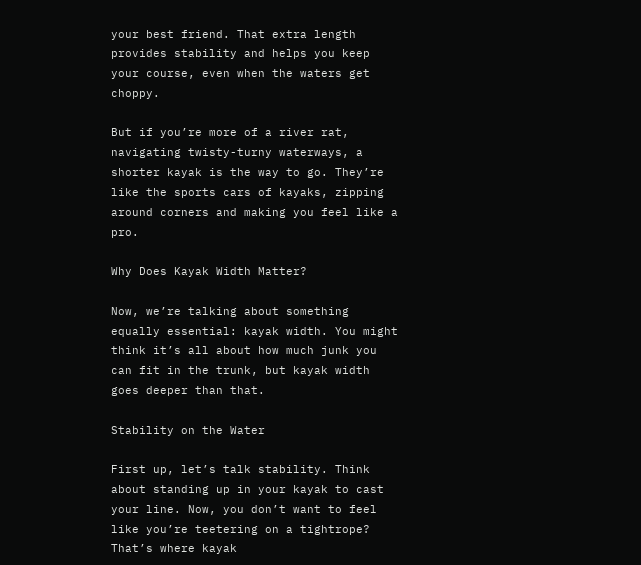your best friend. That extra length provides stability and helps you keep your course, even when the waters get choppy.

But if you’re more of a river rat, navigating twisty-turny waterways, a shorter kayak is the way to go. They’re like the sports cars of kayaks, zipping around corners and making you feel like a pro.

Why Does Kayak Width Matter?

Now, we’re talking about something equally essential: kayak width. You might think it’s all about how much junk you can fit in the trunk, but kayak width goes deeper than that.

Stability on the Water

First up, let’s talk stability. Think about standing up in your kayak to cast your line. Now, you don’t want to feel like you’re teetering on a tightrope? That’s where kayak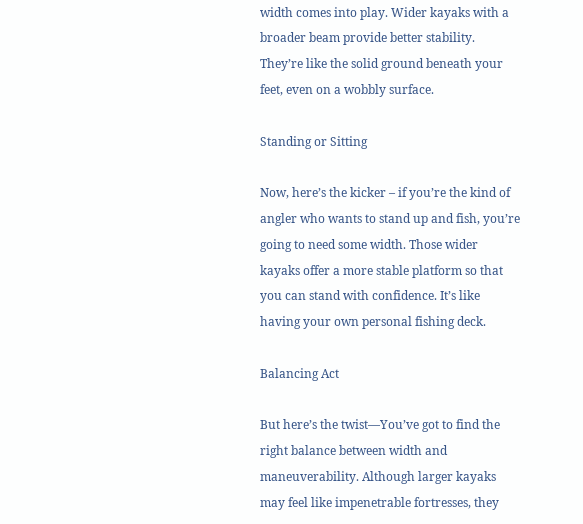width comes into play. Wider kayaks with a broader beam provide better stability. They’re like the solid ground beneath your feet, even on a wobbly surface.

Standing or Sitting

Now, here’s the kicker – if you’re the kind of angler who wants to stand up and fish, you’re going to need some width. Those wider kayaks offer a more stable platform so that you can stand with confidence. It’s like having your own personal fishing deck.

Balancing Act

But here’s the twist—You’ve got to find the right balance between width and maneuverability. Although larger kayaks may feel like impenetrable fortresses, they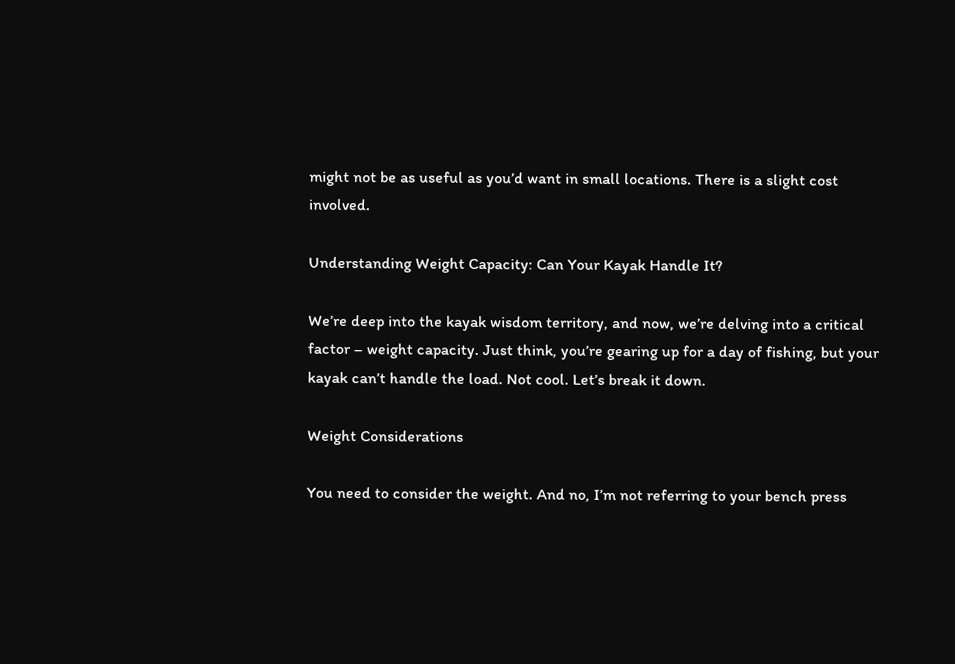might not be as useful as you’d want in small locations. There is a slight cost involved.

Understanding Weight Capacity: Can Your Kayak Handle It?

We’re deep into the kayak wisdom territory, and now, we’re delving into a critical factor – weight capacity. Just think, you’re gearing up for a day of fishing, but your kayak can’t handle the load. Not cool. Let’s break it down.

Weight Considerations

You need to consider the weight. And no, I’m not referring to your bench press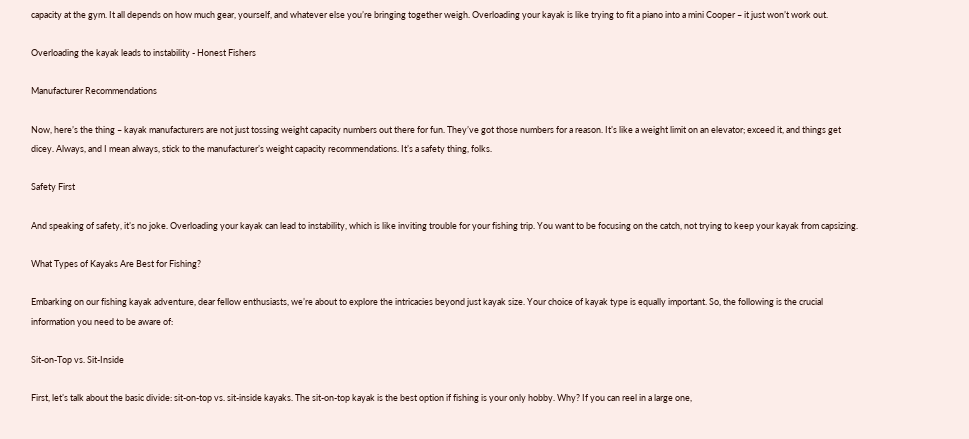capacity at the gym. It all depends on how much gear, yourself, and whatever else you’re bringing together weigh. Overloading your kayak is like trying to fit a piano into a mini Cooper – it just won’t work out.

Overloading the kayak leads to instability - Honest Fishers

Manufacturer Recommendations

Now, here’s the thing – kayak manufacturers are not just tossing weight capacity numbers out there for fun. They’ve got those numbers for a reason. It’s like a weight limit on an elevator; exceed it, and things get dicey. Always, and I mean always, stick to the manufacturer’s weight capacity recommendations. It’s a safety thing, folks.

Safety First

And speaking of safety, it’s no joke. Overloading your kayak can lead to instability, which is like inviting trouble for your fishing trip. You want to be focusing on the catch, not trying to keep your kayak from capsizing.

What Types of Kayaks Are Best for Fishing?

Embarking on our fishing kayak adventure, dear fellow enthusiasts, we’re about to explore the intricacies beyond just kayak size. Your choice of kayak type is equally important. So, the following is the crucial information you need to be aware of:

Sit-on-Top vs. Sit-Inside

First, let’s talk about the basic divide: sit-on-top vs. sit-inside kayaks. The sit-on-top kayak is the best option if fishing is your only hobby. Why? If you can reel in a large one,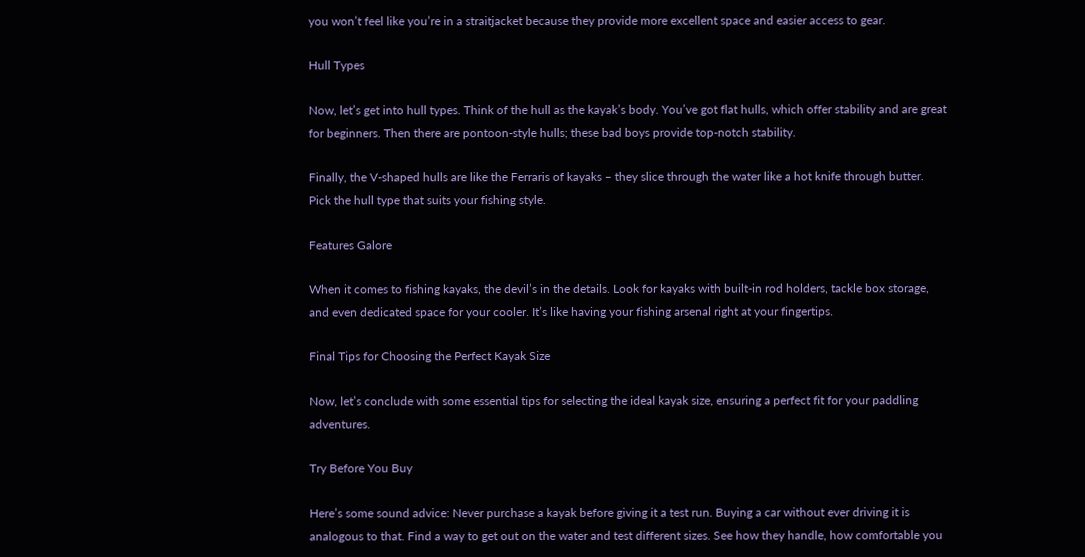you won’t feel like you’re in a straitjacket because they provide more excellent space and easier access to gear.

Hull Types

Now, let’s get into hull types. Think of the hull as the kayak’s body. You’ve got flat hulls, which offer stability and are great for beginners. Then there are pontoon-style hulls; these bad boys provide top-notch stability.

Finally, the V-shaped hulls are like the Ferraris of kayaks – they slice through the water like a hot knife through butter. Pick the hull type that suits your fishing style.

Features Galore

When it comes to fishing kayaks, the devil’s in the details. Look for kayaks with built-in rod holders, tackle box storage, and even dedicated space for your cooler. It’s like having your fishing arsenal right at your fingertips.

Final Tips for Choosing the Perfect Kayak Size

Now, let’s conclude with some essential tips for selecting the ideal kayak size, ensuring a perfect fit for your paddling adventures.

Try Before You Buy

Here’s some sound advice: Never purchase a kayak before giving it a test run. Buying a car without ever driving it is analogous to that. Find a way to get out on the water and test different sizes. See how they handle, how comfortable you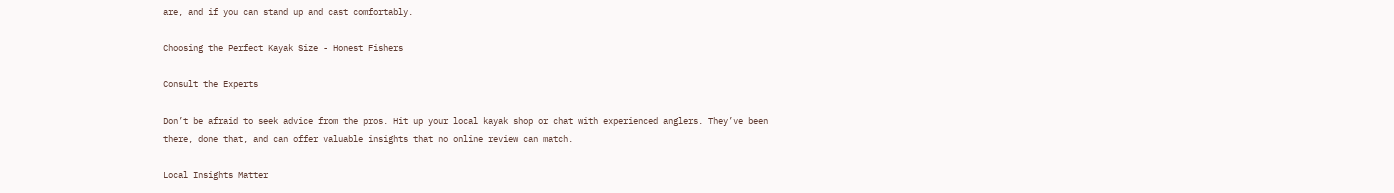are, and if you can stand up and cast comfortably.

Choosing the Perfect Kayak Size - Honest Fishers

Consult the Experts

Don’t be afraid to seek advice from the pros. Hit up your local kayak shop or chat with experienced anglers. They’ve been there, done that, and can offer valuable insights that no online review can match.

Local Insights Matter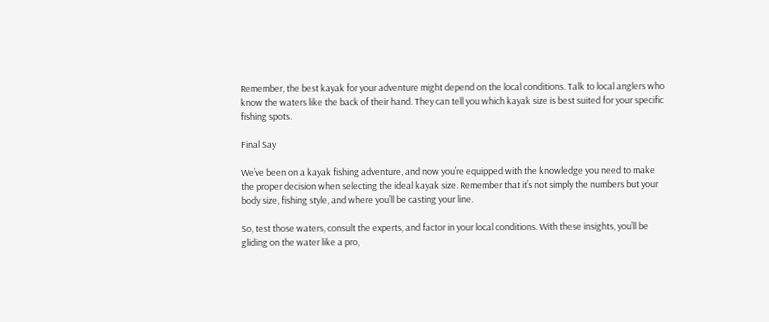Remember, the best kayak for your adventure might depend on the local conditions. Talk to local anglers who know the waters like the back of their hand. They can tell you which kayak size is best suited for your specific fishing spots.

Final Say

We’ve been on a kayak fishing adventure, and now you’re equipped with the knowledge you need to make the proper decision when selecting the ideal kayak size. Remember that it’s not simply the numbers but your body size, fishing style, and where you’ll be casting your line.

So, test those waters, consult the experts, and factor in your local conditions. With these insights, you’ll be gliding on the water like a pro,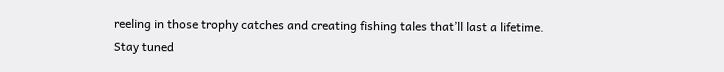reeling in those trophy catches and creating fishing tales that’ll last a lifetime. Stay tuned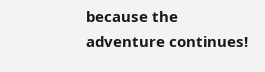because the adventure continues!